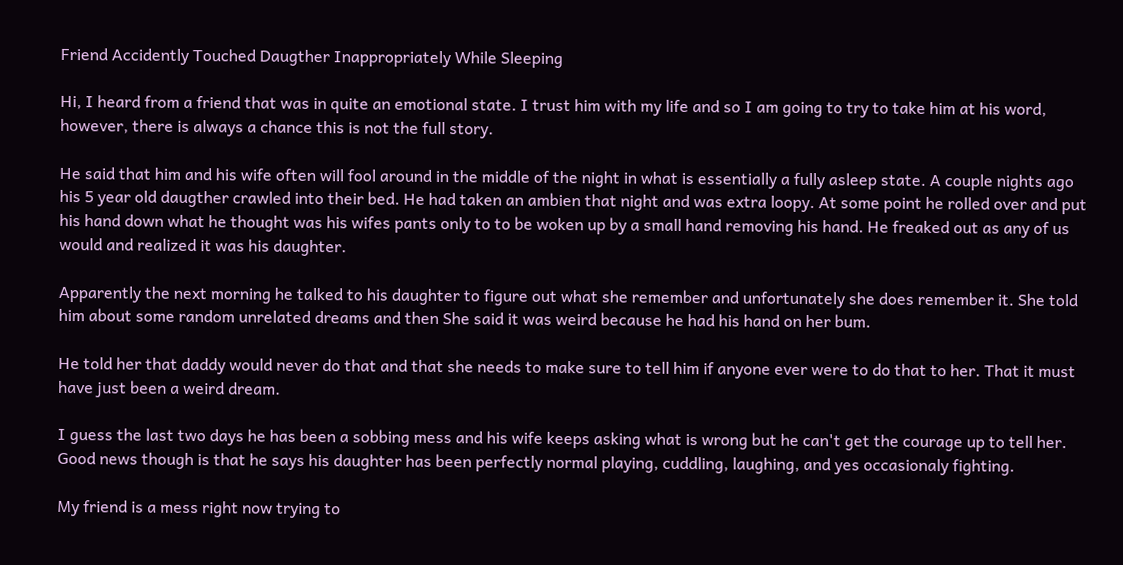Friend Accidently Touched Daugther Inappropriately While Sleeping

Hi, I heard from a friend that was in quite an emotional state. I trust him with my life and so I am going to try to take him at his word, however, there is always a chance this is not the full story.

He said that him and his wife often will fool around in the middle of the night in what is essentially a fully asleep state. A couple nights ago his 5 year old daugther crawled into their bed. He had taken an ambien that night and was extra loopy. At some point he rolled over and put his hand down what he thought was his wifes pants only to to be woken up by a small hand removing his hand. He freaked out as any of us would and realized it was his daughter.

Apparently the next morning he talked to his daughter to figure out what she remember and unfortunately she does remember it. She told him about some random unrelated dreams and then She said it was weird because he had his hand on her bum.

He told her that daddy would never do that and that she needs to make sure to tell him if anyone ever were to do that to her. That it must have just been a weird dream.

I guess the last two days he has been a sobbing mess and his wife keeps asking what is wrong but he can't get the courage up to tell her. Good news though is that he says his daughter has been perfectly normal playing, cuddling, laughing, and yes occasionaly fighting.

My friend is a mess right now trying to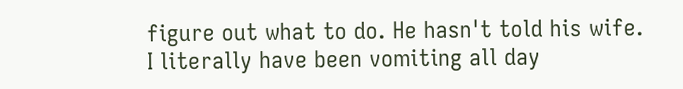figure out what to do. He hasn't told his wife. I literally have been vomiting all day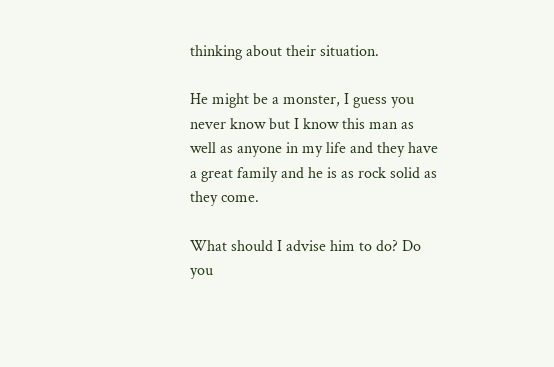thinking about their situation.

He might be a monster, I guess you never know but I know this man as well as anyone in my life and they have a great family and he is as rock solid as they come.

What should I advise him to do? Do you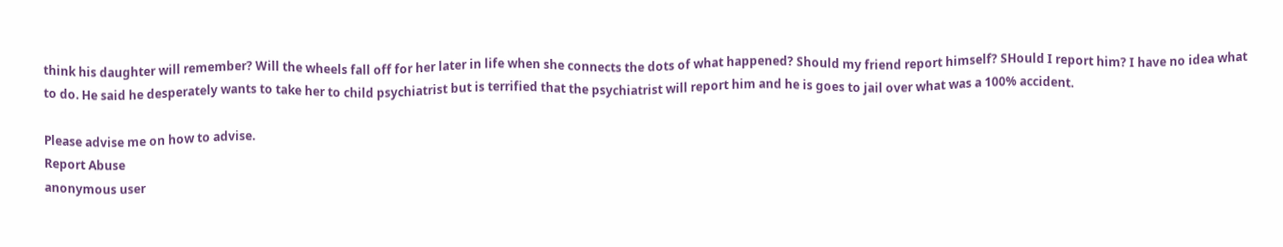think his daughter will remember? Will the wheels fall off for her later in life when she connects the dots of what happened? Should my friend report himself? SHould I report him? I have no idea what to do. He said he desperately wants to take her to child psychiatrist but is terrified that the psychiatrist will report him and he is goes to jail over what was a 100% accident.

Please advise me on how to advise.
Report Abuse
anonymous user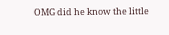OMG did he know the little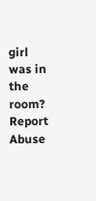girl was in the room?
Report Abuse